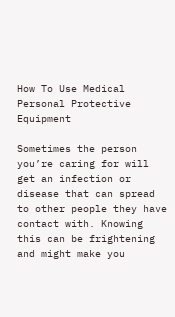How To Use Medical Personal Protective Equipment

Sometimes the person you’re caring for will get an infection or disease that can spread to other people they have contact with. Knowing this can be frightening and might make you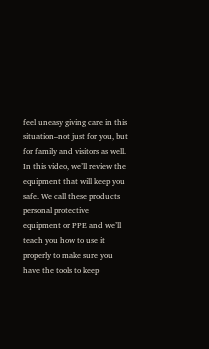feel uneasy giving care in this situation–not just for you, but for family and visitors as well. In this video, we’ll review the equipment that will keep you safe. We call these products personal protective equipment or PPE and we’ll teach you how to use it properly to make sure you have the tools to keep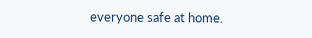everyone safe at home.